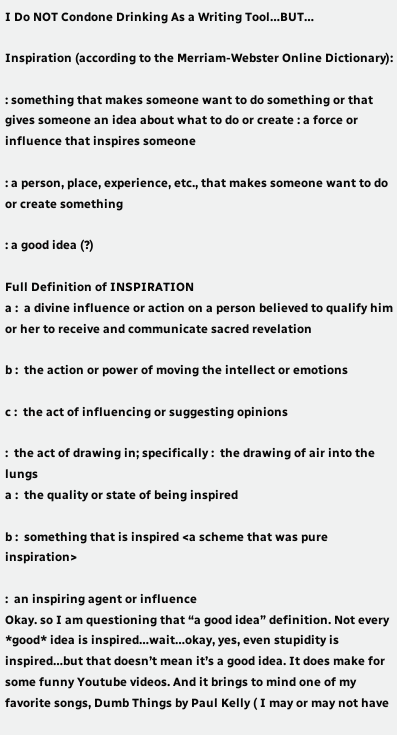I Do NOT Condone Drinking As a Writing Tool…BUT…

Inspiration (according to the Merriam-Webster Online Dictionary):

: something that makes someone want to do something or that gives someone an idea about what to do or create : a force or influence that inspires someone

: a person, place, experience, etc., that makes someone want to do or create something

: a good idea (?)

Full Definition of INSPIRATION
a :  a divine influence or action on a person believed to qualify him or her to receive and communicate sacred revelation

b :  the action or power of moving the intellect or emotions

c :  the act of influencing or suggesting opinions

:  the act of drawing in; specifically :  the drawing of air into the lungs
a :  the quality or state of being inspired

b :  something that is inspired <a scheme that was pure inspiration>

:  an inspiring agent or influence
Okay. so I am questioning that “a good idea” definition. Not every *good* idea is inspired…wait…okay, yes, even stupidity is inspired…but that doesn’t mean it’s a good idea. It does make for some funny Youtube videos. And it brings to mind one of my favorite songs, Dumb Things by Paul Kelly ( I may or may not have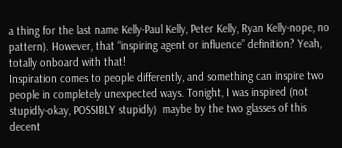a thing for the last name Kelly-Paul Kelly, Peter Kelly, Ryan Kelly-nope, no pattern). However, that “inspiring agent or influence” definition? Yeah, totally onboard with that!
Inspiration comes to people differently, and something can inspire two people in completely unexpected ways. Tonight, I was inspired (not stupidly-okay, POSSIBLY stupidly)  maybe by the two glasses of this decent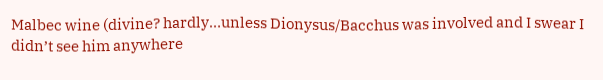Malbec wine (divine? hardly…unless Dionysus/Bacchus was involved and I swear I didn’t see him anywhere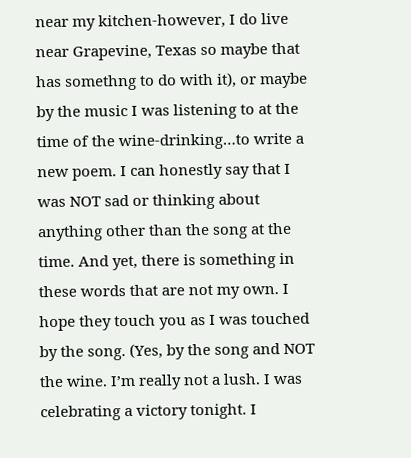near my kitchen-however, I do live near Grapevine, Texas so maybe that has somethng to do with it), or maybe by the music I was listening to at the time of the wine-drinking…to write a new poem. I can honestly say that I was NOT sad or thinking about anything other than the song at the time. And yet, there is something in these words that are not my own. I hope they touch you as I was touched by the song. (Yes, by the song and NOT the wine. I’m really not a lush. I was celebrating a victory tonight. I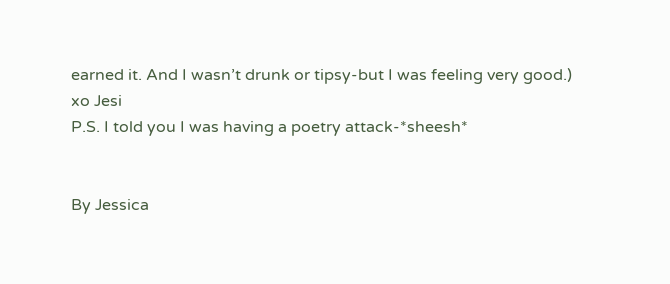earned it. And I wasn’t drunk or tipsy-but I was feeling very good.)
xo Jesi
P.S. I told you I was having a poetry attack-*sheesh*


By Jessica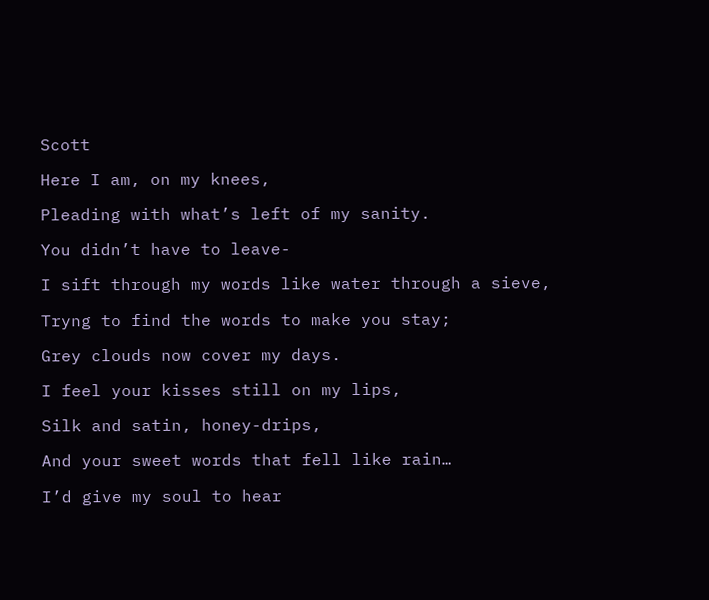Scott

Here I am, on my knees,

Pleading with what’s left of my sanity.

You didn’t have to leave-

I sift through my words like water through a sieve,

Tryng to find the words to make you stay;

Grey clouds now cover my days.

I feel your kisses still on my lips,

Silk and satin, honey-drips,

And your sweet words that fell like rain…

I’d give my soul to hear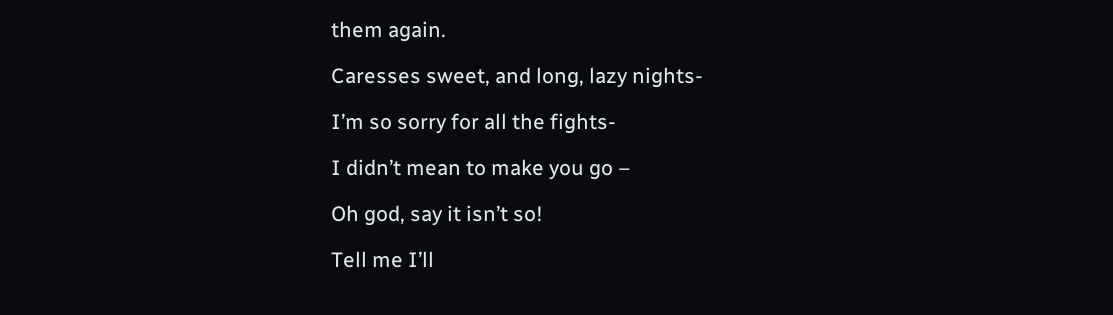them again.

Caresses sweet, and long, lazy nights-

I’m so sorry for all the fights-

I didn’t mean to make you go –

Oh god, say it isn’t so!

Tell me I’ll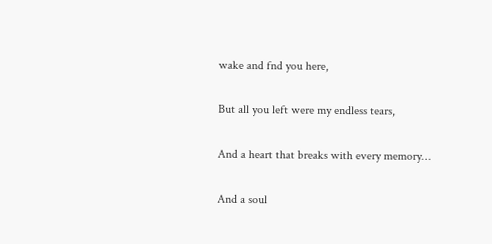wake and fnd you here,

But all you left were my endless tears,

And a heart that breaks with every memory…

And a soul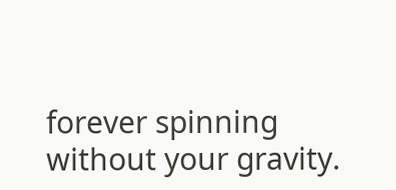forever spinning without your gravity.